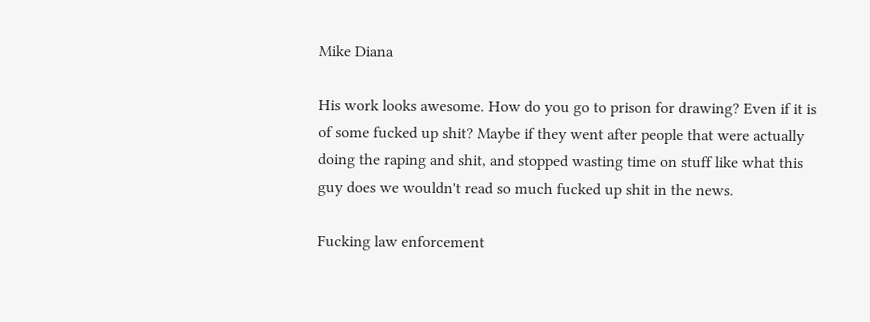Mike Diana

His work looks awesome. How do you go to prison for drawing? Even if it is of some fucked up shit? Maybe if they went after people that were actually doing the raping and shit, and stopped wasting time on stuff like what this guy does we wouldn't read so much fucked up shit in the news.

Fucking law enforcement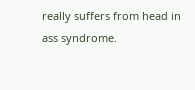really suffers from head in ass syndrome.